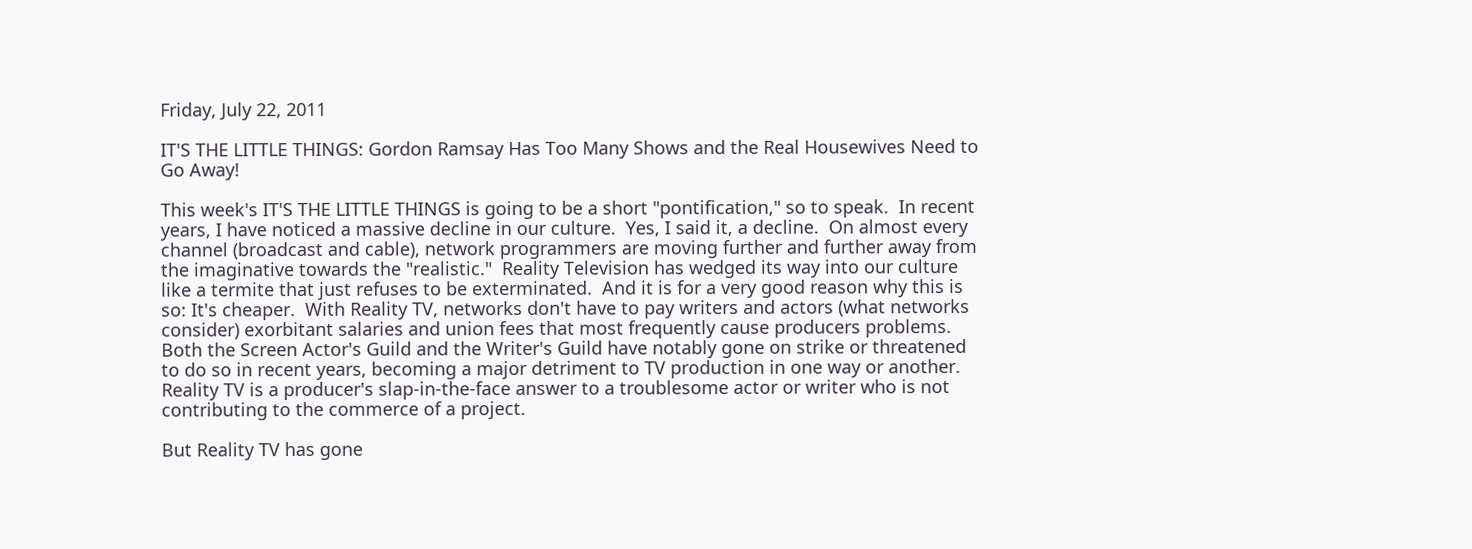Friday, July 22, 2011

IT'S THE LITTLE THINGS: Gordon Ramsay Has Too Many Shows and the Real Housewives Need to Go Away!

This week's IT'S THE LITTLE THINGS is going to be a short "pontification," so to speak.  In recent years, I have noticed a massive decline in our culture.  Yes, I said it, a decline.  On almost every channel (broadcast and cable), network programmers are moving further and further away from the imaginative towards the "realistic."  Reality Television has wedged its way into our culture like a termite that just refuses to be exterminated.  And it is for a very good reason why this is so: It's cheaper.  With Reality TV, networks don't have to pay writers and actors (what networks consider) exorbitant salaries and union fees that most frequently cause producers problems.  Both the Screen Actor's Guild and the Writer's Guild have notably gone on strike or threatened to do so in recent years, becoming a major detriment to TV production in one way or another.  Reality TV is a producer's slap-in-the-face answer to a troublesome actor or writer who is not contributing to the commerce of a project.

But Reality TV has gone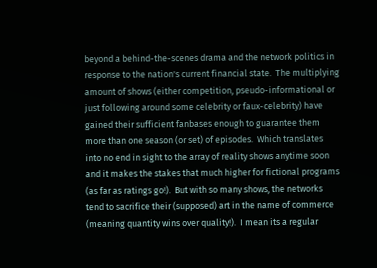beyond a behind-the-scenes drama and the network politics in response to the nation's current financial state.  The multiplying amount of shows (either competition, pseudo-informational or just following around some celebrity or faux-celebrity) have gained their sufficient fanbases enough to guarantee them more than one season (or set) of episodes.  Which translates into no end in sight to the array of reality shows anytime soon and it makes the stakes that much higher for fictional programs (as far as ratings go!).  But with so many shows, the networks tend to sacrifice their (supposed) art in the name of commerce (meaning quantity wins over quality!).  I mean its a regular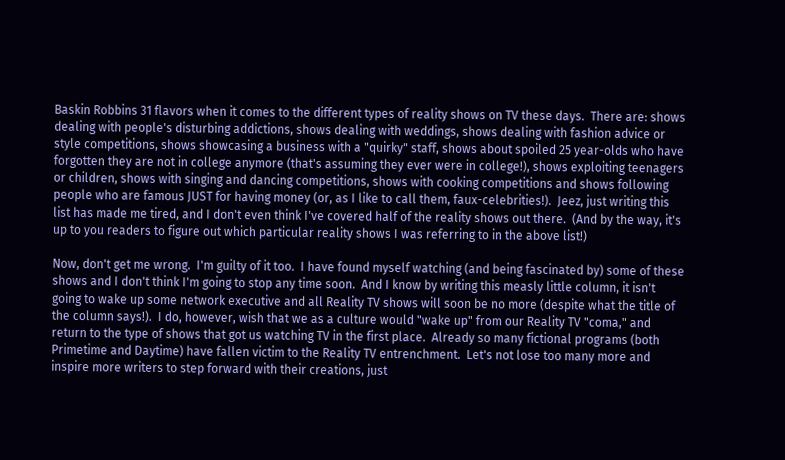Baskin Robbins 31 flavors when it comes to the different types of reality shows on TV these days.  There are: shows dealing with people's disturbing addictions, shows dealing with weddings, shows dealing with fashion advice or style competitions, shows showcasing a business with a "quirky" staff, shows about spoiled 25 year-olds who have forgotten they are not in college anymore (that's assuming they ever were in college!), shows exploiting teenagers or children, shows with singing and dancing competitions, shows with cooking competitions and shows following people who are famous JUST for having money (or, as I like to call them, faux-celebrities!).  Jeez, just writing this list has made me tired, and I don't even think I've covered half of the reality shows out there.  (And by the way, it's up to you readers to figure out which particular reality shows I was referring to in the above list!)

Now, don't get me wrong.  I'm guilty of it too.  I have found myself watching (and being fascinated by) some of these shows and I don't think I'm going to stop any time soon.  And I know by writing this measly little column, it isn't going to wake up some network executive and all Reality TV shows will soon be no more (despite what the title of the column says!).  I do, however, wish that we as a culture would "wake up" from our Reality TV "coma," and return to the type of shows that got us watching TV in the first place.  Already so many fictional programs (both Primetime and Daytime) have fallen victim to the Reality TV entrenchment.  Let's not lose too many more and inspire more writers to step forward with their creations, just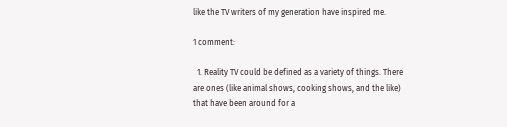like the TV writers of my generation have inspired me.

1 comment:

  1. Reality TV could be defined as a variety of things. There are ones (like animal shows, cooking shows, and the like) that have been around for a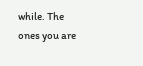while. The ones you are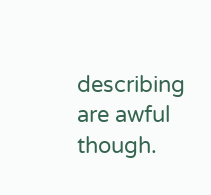describing are awful though.